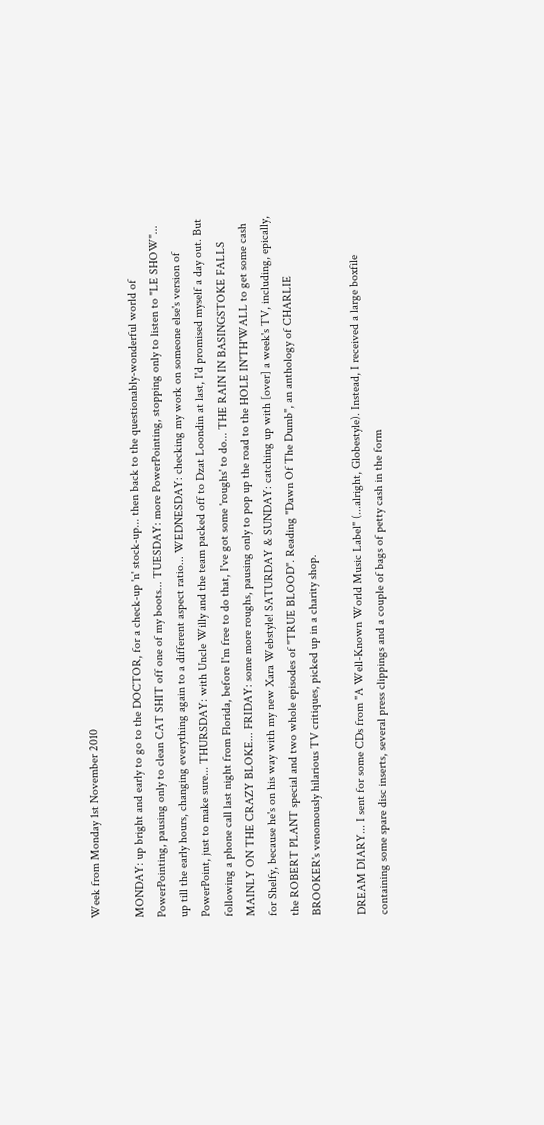Week from Monday 1st November 2010

MONDAY: up bright and early to go to the DOCTOR, for a check-up 'n' stock-up... then back to the questionably-wonderful world of PowerPointing, pausing only to clean CAT SHIT off one of my boots... TUESDAY: more PowerPointing, stopping only to listen to "LE SHOW"... up till the early hours, changing everything again to a different aspect ratio... WEDNESDAY: checking my work on someone else's version of PowerPoint, just to make sure... THURSDAY: with Uncle Willy and the team packed off to Dzat Loondin at last, I'd promised myself a day out. But following a phone call last night from Florida, before I'm free to do that, I've got some 'roughs' to do... THE RAIN IN BASINGSTOKE FALLS MAINLY ON THE CRAZY BLOKE... FRIDAY: some more roughs, pausing only to pop up the road to the HOLE IN'TH'WALL to get some cash for Shelfy, because he's on his way with my new Xara Webstyle! SATURDAY & SUNDAY: catching up with [over] a week's TV, including, epically, the ROBERT PLANT special and two whole episodes of "TRUE BLOOD". Reading "Dawn Of The Dumb", an anthology of CHARLIE BROOKER's venomously hilarious TV critiques, picked up in a charity shop.

DREAM DIARY... I sent for some CDs from "A Well-Known World Music Label" (...alright, Globestyle). Instead, I received a large boxfile containing some spare disc inserts, several press clippings and a couple of bags of petty cash in the form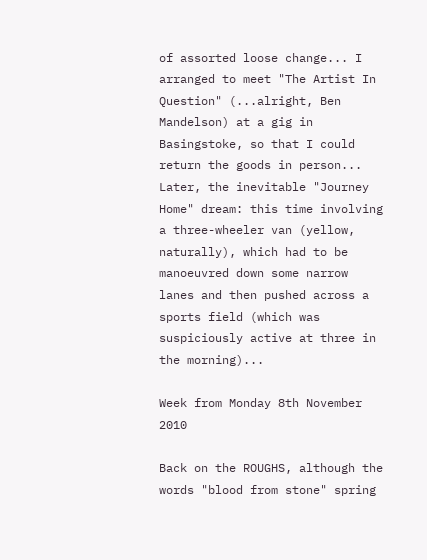of assorted loose change... I arranged to meet "The Artist In Question" (...alright, Ben Mandelson) at a gig in Basingstoke, so that I could return the goods in person... Later, the inevitable "Journey Home" dream: this time involving a three-wheeler van (yellow, naturally), which had to be manoeuvred down some narrow lanes and then pushed across a sports field (which was suspiciously active at three in the morning)...

Week from Monday 8th November 2010

Back on the ROUGHS, although the words "blood from stone" spring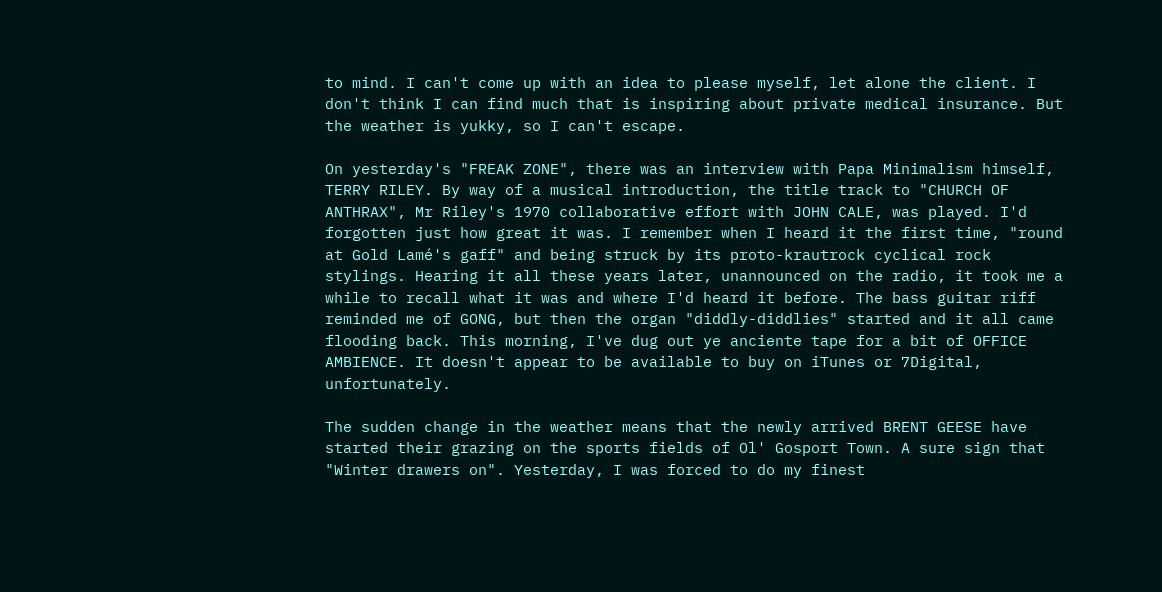to mind. I can't come up with an idea to please myself, let alone the client. I don't think I can find much that is inspiring about private medical insurance. But the weather is yukky, so I can't escape.

On yesterday's "FREAK ZONE", there was an interview with Papa Minimalism himself, TERRY RILEY. By way of a musical introduction, the title track to "CHURCH OF ANTHRAX", Mr Riley's 1970 collaborative effort with JOHN CALE, was played. I'd forgotten just how great it was. I remember when I heard it the first time, "round at Gold Lamé's gaff" and being struck by its proto-krautrock cyclical rock stylings. Hearing it all these years later, unannounced on the radio, it took me a while to recall what it was and where I'd heard it before. The bass guitar riff reminded me of GONG, but then the organ "diddly-diddlies" started and it all came flooding back. This morning, I've dug out ye anciente tape for a bit of OFFICE AMBIENCE. It doesn't appear to be available to buy on iTunes or 7Digital, unfortunately.

The sudden change in the weather means that the newly arrived BRENT GEESE have started their grazing on the sports fields of Ol' Gosport Town. A sure sign that "Winter drawers on". Yesterday, I was forced to do my finest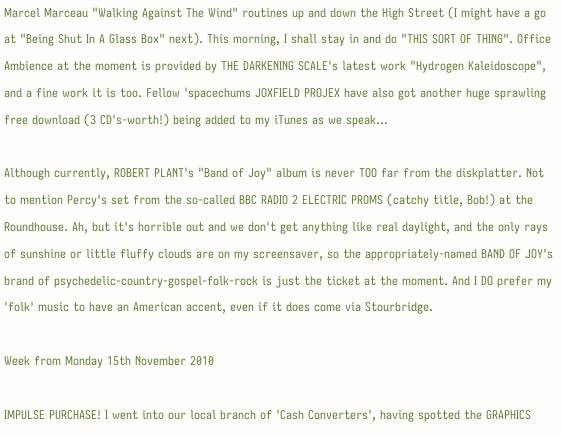Marcel Marceau "Walking Against The Wind" routines up and down the High Street (I might have a go at "Being Shut In A Glass Box" next). This morning, I shall stay in and do "THIS SORT OF THING". Office Ambience at the moment is provided by THE DARKENING SCALE's latest work "Hydrogen Kaleidoscope", and a fine work it is too. Fellow 'spacechums JOXFIELD PROJEX have also got another huge sprawling free download (3 CD's-worth!) being added to my iTunes as we speak...

Although currently, ROBERT PLANT's "Band of Joy" album is never TOO far from the diskplatter. Not to mention Percy's set from the so-called BBC RADIO 2 ELECTRIC PROMS (catchy title, Bob!) at the Roundhouse. Ah, but it's horrible out and we don't get anything like real daylight, and the only rays of sunshine or little fluffy clouds are on my screensaver, so the appropriately-named BAND OF JOY's brand of psychedelic-country-gospel-folk-rock is just the ticket at the moment. And I DO prefer my 'folk' music to have an American accent, even if it does come via Stourbridge.

Week from Monday 15th November 2010

IMPULSE PURCHASE! I went into our local branch of 'Cash Converters', having spotted the GRAPHICS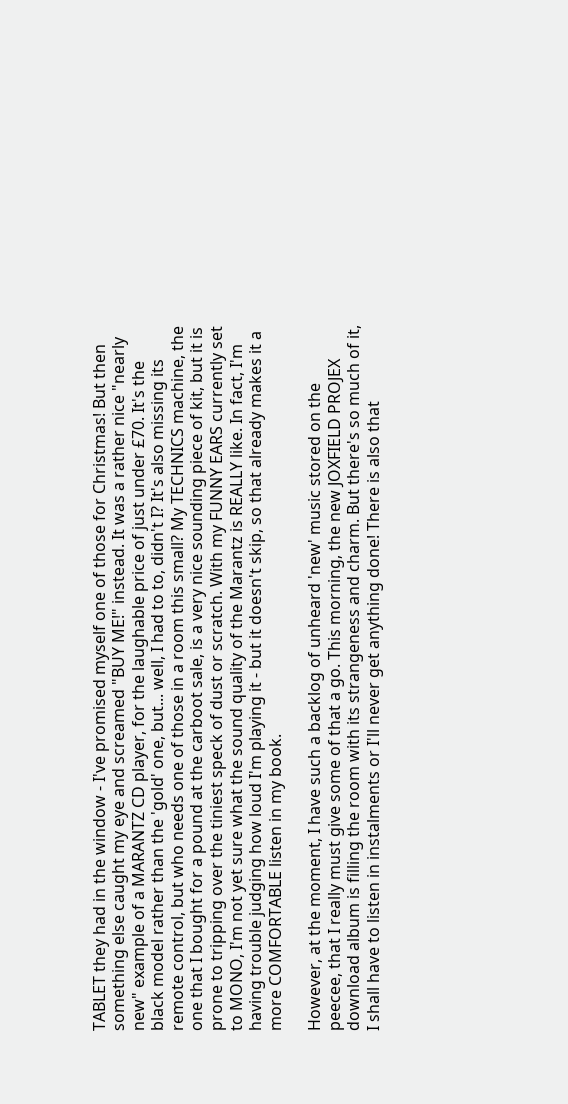TABLET they had in the window - I've promised myself one of those for Christmas! But then something else caught my eye and screamed "BUY ME!" instead. It was a rather nice "nearly new" example of a MARANTZ CD player, for the laughable price of just under £70. It's the black model rather than the 'gold' one, but... well, I had to to, didn't I? It's also missing its remote control, but who needs one of those in a room this small? My TECHNICS machine, the one that I bought for a pound at the carboot sale, is a very nice sounding piece of kit, but it is prone to tripping over the tiniest speck of dust or scratch. With my FUNNY EARS currently set to MONO, I'm not yet sure what the sound quality of the Marantz is REALLY like. In fact, I'm having trouble judging how loud I'm playing it - but it doesn't skip, so that already makes it a more COMFORTABLE listen in my book.

However, at the moment, I have such a backlog of unheard 'new' music stored on the peecee, that I really must give some of that a go. This morning, the new JOXFIELD PROJEX download album is filling the room with its strangeness and charm. But there's so much of it, I shall have to listen in instalments or I'll never get anything done! There is also that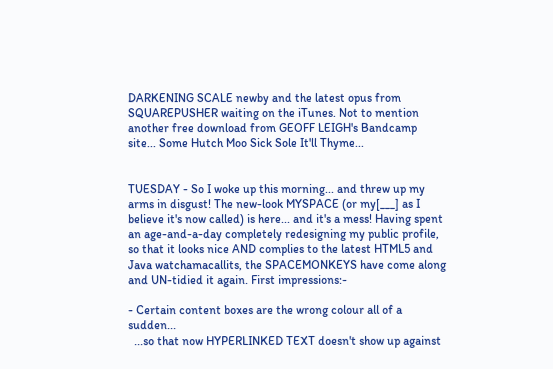DARKENING SCALE newby and the latest opus from SQUAREPUSHER waiting on the iTunes. Not to mention another free download from GEOFF LEIGH's Bandcamp site... Some Hutch Moo Sick Sole It'll Thyme...


TUESDAY - So I woke up this morning... and threw up my arms in disgust! The new-look MYSPACE (or my[___] as I believe it's now called) is here... and it's a mess! Having spent an age-and-a-day completely redesigning my public profile, so that it looks nice AND complies to the latest HTML5 and Java watchamacallits, the SPACEMONKEYS have come along and UN-tidied it again. First impressions:-

- Certain content boxes are the wrong colour all of a sudden...
  ...so that now HYPERLINKED TEXT doesn't show up against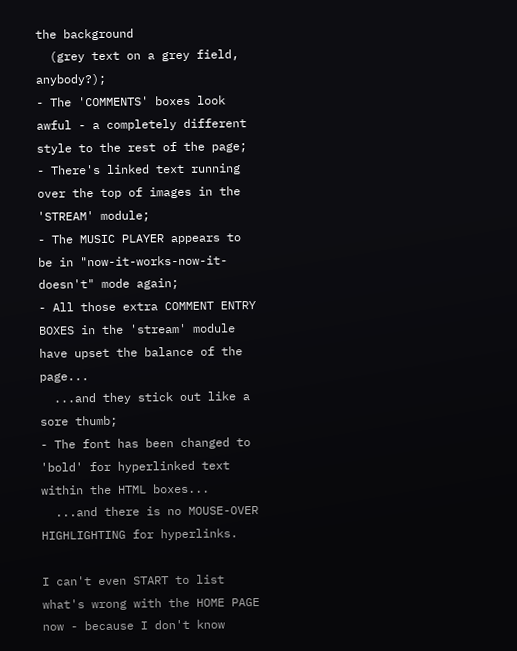the background
  (grey text on a grey field, anybody?);
- The 'COMMENTS' boxes look awful - a completely different style to the rest of the page;
- There's linked text running over the top of images in the 'STREAM' module;
- The MUSIC PLAYER appears to be in "now-it-works-now-it-doesn't" mode again;
- All those extra COMMENT ENTRY BOXES in the 'stream' module have upset the balance of the page...
  ...and they stick out like a sore thumb;
- The font has been changed to 'bold' for hyperlinked text within the HTML boxes...
  ...and there is no MOUSE-OVER HIGHLIGHTING for hyperlinks.

I can't even START to list what's wrong with the HOME PAGE now - because I don't know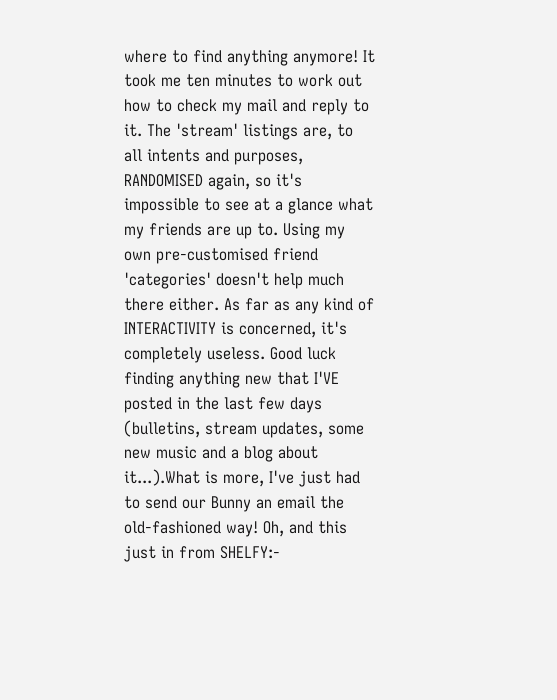where to find anything anymore! It took me ten minutes to work out how to check my mail and reply to it. The 'stream' listings are, to all intents and purposes, RANDOMISED again, so it's impossible to see at a glance what my friends are up to. Using my own pre-customised friend 'categories' doesn't help much there either. As far as any kind of INTERACTIVITY is concerned, it's completely useless. Good luck finding anything new that I'VE posted in the last few days (bulletins, stream updates, some new music and a blog about it...).What is more, I've just had to send our Bunny an email the old-fashioned way! Oh, and this just in from SHELFY:-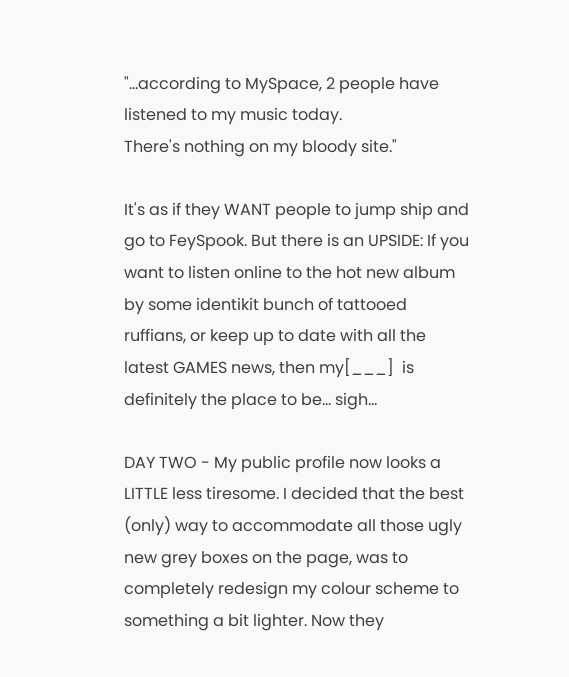"...according to MySpace, 2 people have listened to my music today.
There's nothing on my bloody site."

It's as if they WANT people to jump ship and go to FeySpook. But there is an UPSIDE: If you want to listen online to the hot new album by some identikit bunch of tattooed ruffians, or keep up to date with all the latest GAMES news, then my[___]  is definitely the place to be... sigh...

DAY TWO - My public profile now looks a LITTLE less tiresome. I decided that the best (only) way to accommodate all those ugly new grey boxes on the page, was to completely redesign my colour scheme to something a bit lighter. Now they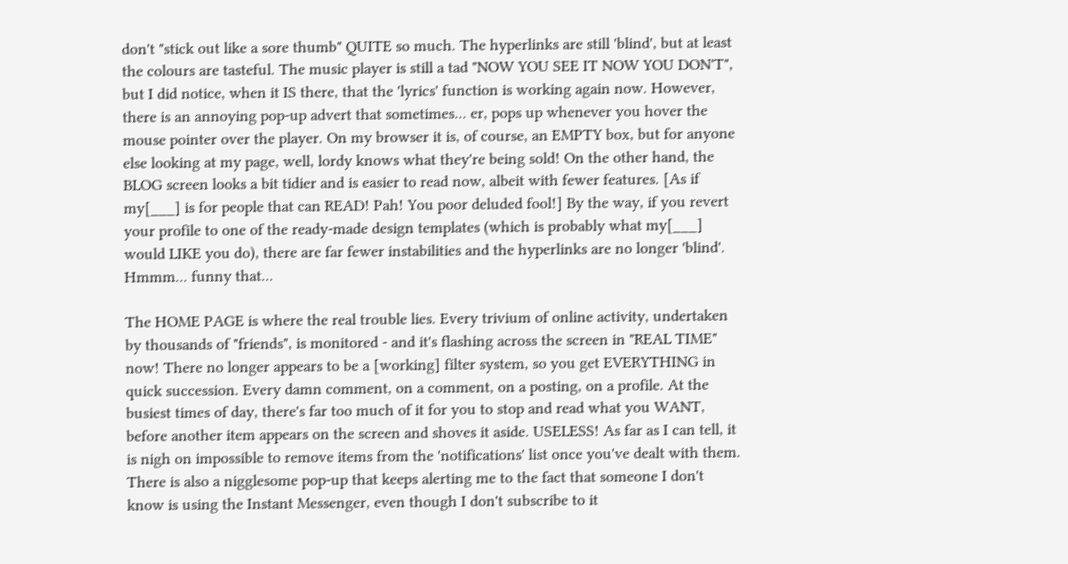don't "stick out like a sore thumb" QUITE so much. The hyperlinks are still 'blind', but at least the colours are tasteful. The music player is still a tad "NOW YOU SEE IT NOW YOU DON'T", but I did notice, when it IS there, that the 'lyrics' function is working again now. However, there is an annoying pop-up advert that sometimes... er, pops up whenever you hover the mouse pointer over the player. On my browser it is, of course, an EMPTY box, but for anyone else looking at my page, well, lordy knows what they're being sold! On the other hand, the BLOG screen looks a bit tidier and is easier to read now, albeit with fewer features. [As if  my[___] is for people that can READ! Pah! You poor deluded fool!] By the way, if you revert your profile to one of the ready-made design templates (which is probably what my[___] would LIKE you do), there are far fewer instabilities and the hyperlinks are no longer 'blind'. Hmmm... funny that...

The HOME PAGE is where the real trouble lies. Every trivium of online activity, undertaken by thousands of "friends", is monitored - and it's flashing across the screen in "REAL TIME" now! There no longer appears to be a [working] filter system, so you get EVERYTHING in quick succession. Every damn comment, on a comment, on a posting, on a profile. At the busiest times of day, there's far too much of it for you to stop and read what you WANT, before another item appears on the screen and shoves it aside. USELESS! As far as I can tell, it is nigh on impossible to remove items from the 'notifications' list once you've dealt with them. There is also a nigglesome pop-up that keeps alerting me to the fact that someone I don't know is using the Instant Messenger, even though I don't subscribe to it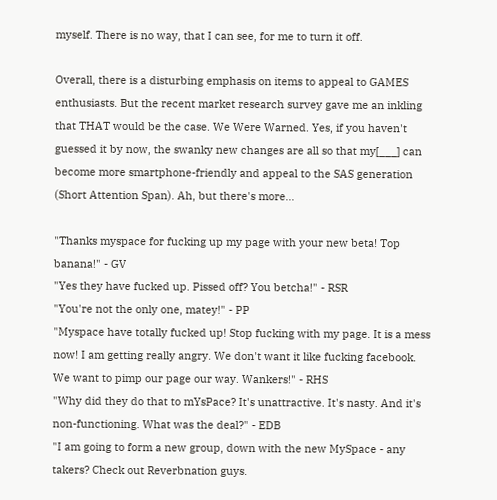myself. There is no way, that I can see, for me to turn it off.

Overall, there is a disturbing emphasis on items to appeal to GAMES enthusiasts. But the recent market research survey gave me an inkling that THAT would be the case. We Were Warned. Yes, if you haven't guessed it by now, the swanky new changes are all so that my[___] can become more smartphone-friendly and appeal to the SAS generation (Short Attention Span). Ah, but there's more...

"Thanks myspace for fucking up my page with your new beta! Top banana!" - GV
"Yes they have fucked up. Pissed off? You betcha!" - RSR
"You're not the only one, matey!" - PP
"Myspace have totally fucked up! Stop fucking with my page. It is a mess now! I am getting really angry. We don't want it like fucking facebook. We want to pimp our page our way. Wankers!" - RHS
"Why did they do that to mYsPace? It's unattractive. It's nasty. And it's non-functioning. What was the deal?" - EDB
"I am going to form a new group, down with the new MySpace - any takers? Check out Reverbnation guys.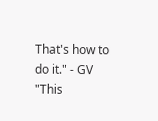That's how to do it." - GV
"This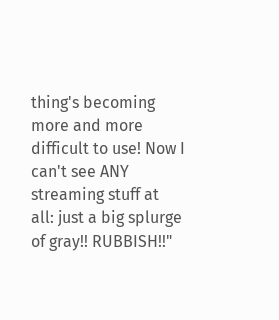thing's becoming more and more difficult to use! Now I can't see ANY streaming stuff at all: just a big splurge of gray!! RUBBISH!!"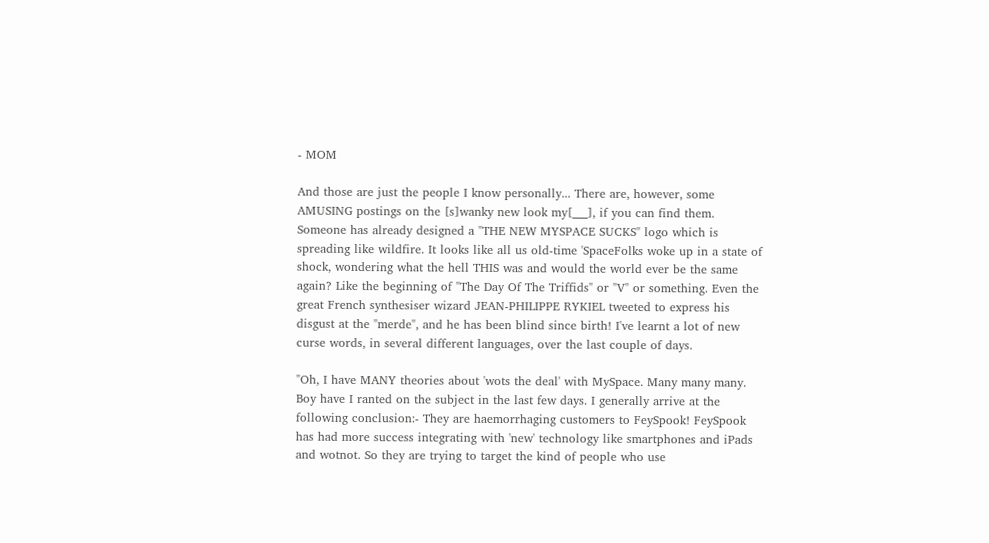- MOM

And those are just the people I know personally... There are, however, some AMUSING postings on the [s]wanky new look my[___], if you can find them. Someone has already designed a "THE NEW MYSPACE SUCKS" logo which is spreading like wildfire. It looks like all us old-time 'SpaceFolks woke up in a state of shock, wondering what the hell THIS was and would the world ever be the same again? Like the beginning of "The Day Of The Triffids" or "V" or something. Even the great French synthesiser wizard JEAN-PHILIPPE RYKIEL tweeted to express his disgust at the "merde", and he has been blind since birth! I've learnt a lot of new curse words, in several different languages, over the last couple of days.

"Oh, I have MANY theories about 'wots the deal' with MySpace. Many many many. Boy have I ranted on the subject in the last few days. I generally arrive at the following conclusion:- They are haemorrhaging customers to FeySpook! FeySpook has had more success integrating with 'new' technology like smartphones and iPads and wotnot. So they are trying to target the kind of people who use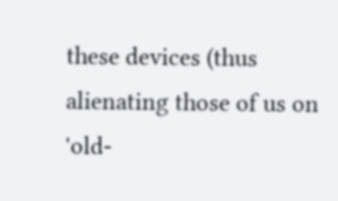these devices (thus alienating those of us on 'old-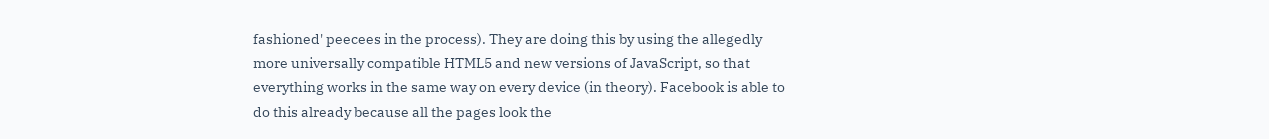fashioned' peecees in the process). They are doing this by using the allegedly more universally compatible HTML5 and new versions of JavaScript, so that everything works in the same way on every device (in theory). Facebook is able to do this already because all the pages look the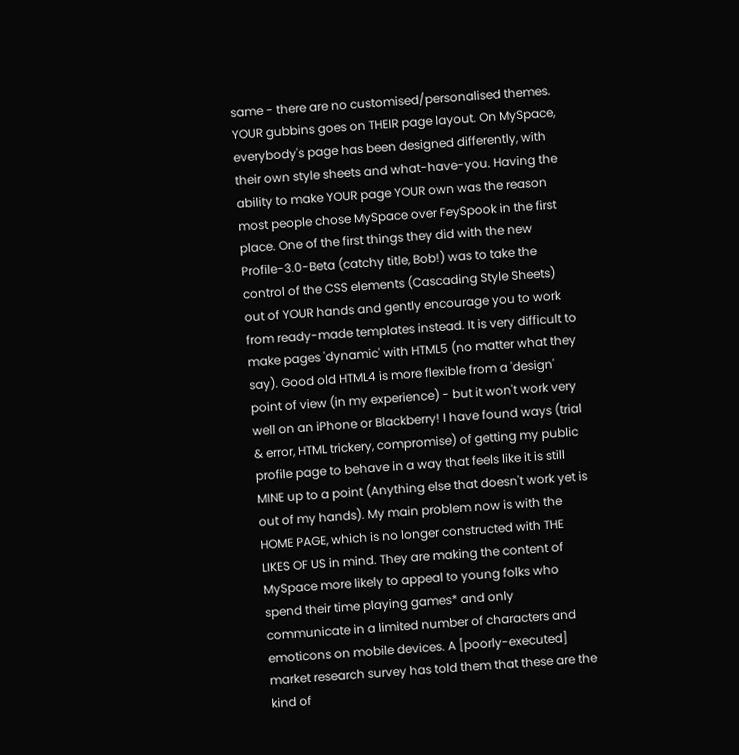same - there are no customised/personalised themes. YOUR gubbins goes on THEIR page layout. On MySpace, everybody's page has been designed differently, with their own style sheets and what-have-you. Having the ability to make YOUR page YOUR own was the reason most people chose MySpace over FeySpook in the first place. One of the first things they did with the new Profile-3.0-Beta (catchy title, Bob!) was to take the control of the CSS elements (Cascading Style Sheets) out of YOUR hands and gently encourage you to work from ready-made templates instead. It is very difficult to make pages 'dynamic' with HTML5 (no matter what they say). Good old HTML4 is more flexible from a 'design' point of view (in my experience) - but it won't work very well on an iPhone or Blackberry! I have found ways (trial & error, HTML trickery, compromise) of getting my public profile page to behave in a way that feels like it is still MINE up to a point (Anything else that doesn't work yet is out of my hands). My main problem now is with the HOME PAGE, which is no longer constructed with THE LIKES OF US in mind. They are making the content of MySpace more likely to appeal to young folks who spend their time playing games* and only communicate in a limited number of characters and emoticons on mobile devices. A [poorly-executed] market research survey has told them that these are the kind of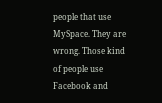people that use MySpace. They are wrong. Those kind of people use Facebook and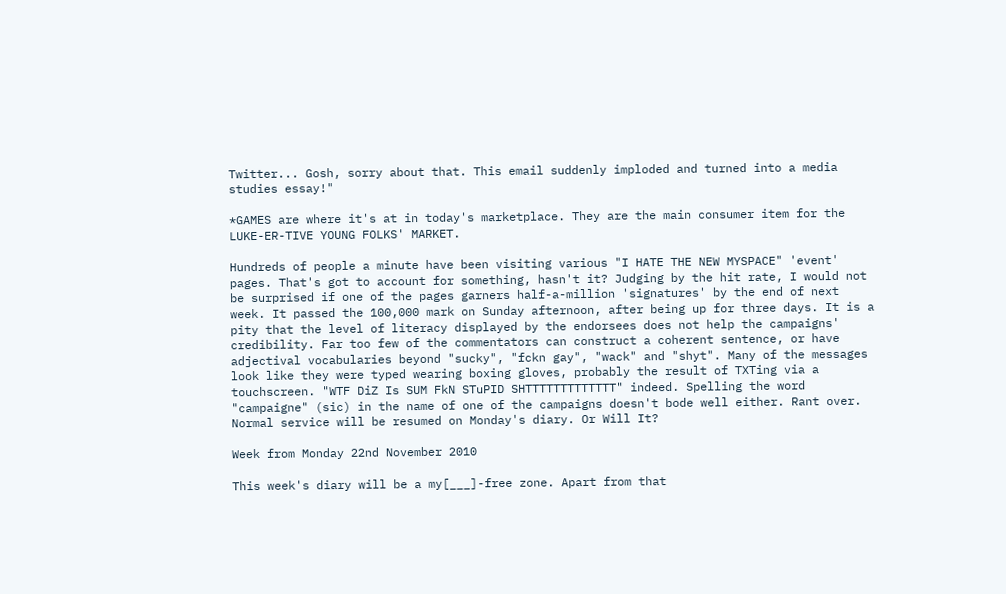Twitter... Gosh, sorry about that. This email suddenly imploded and turned into a media studies essay!"

*GAMES are where it's at in today's marketplace. They are the main consumer item for the LUKE-ER-TIVE YOUNG FOLKS' MARKET.

Hundreds of people a minute have been visiting various "I HATE THE NEW MYSPACE" 'event' pages. That's got to account for something, hasn't it? Judging by the hit rate, I would not be surprised if one of the pages garners half-a-million 'signatures' by the end of next week. It passed the 100,000 mark on Sunday afternoon, after being up for three days. It is a pity that the level of literacy displayed by the endorsees does not help the campaigns' credibility. Far too few of the commentators can construct a coherent sentence, or have adjectival vocabularies beyond "sucky", "fckn gay", "wack" and "shyt". Many of the messages look like they were typed wearing boxing gloves, probably the result of TXTing via a touchscreen. "WTF DiZ Is SUM FkN STuPID SHTTTTTTTTTTTTT" indeed. Spelling the word "campaigne" (sic) in the name of one of the campaigns doesn't bode well either. Rant over. Normal service will be resumed on Monday's diary. Or Will It?

Week from Monday 22nd November 2010

This week's diary will be a my[___]-free zone. Apart from that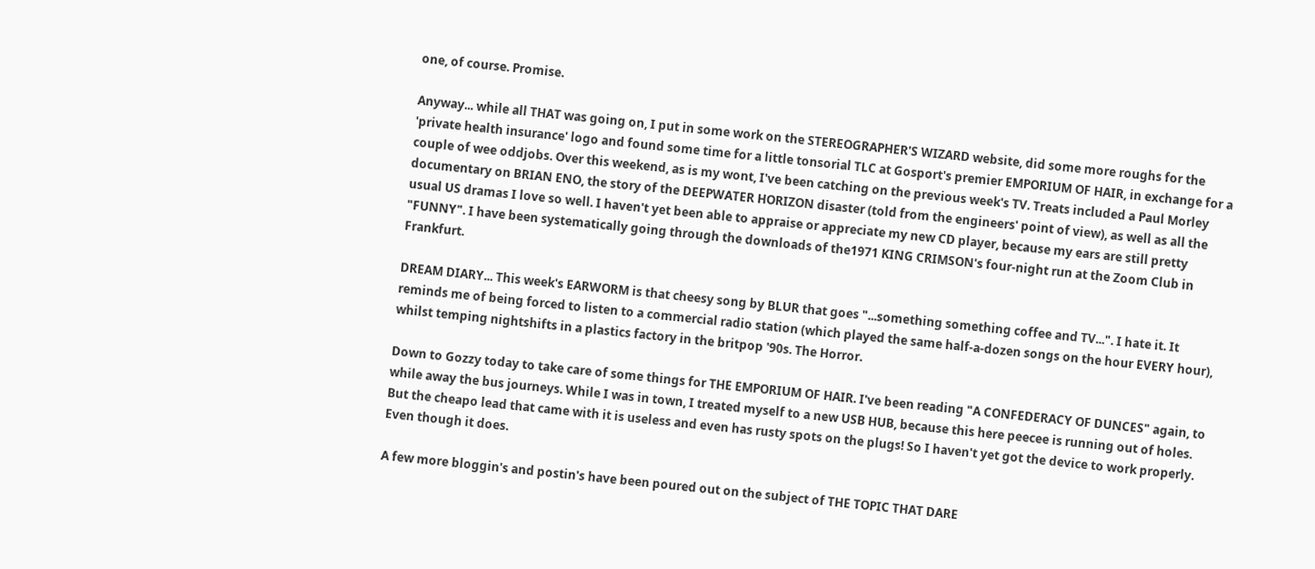one, of course. Promise.

Anyway... while all THAT was going on, I put in some work on the STEREOGRAPHER'S WIZARD website, did some more roughs for the 'private health insurance' logo and found some time for a little tonsorial TLC at Gosport's premier EMPORIUM OF HAIR, in exchange for a couple of wee oddjobs. Over this weekend, as is my wont, I've been catching on the previous week's TV. Treats included a Paul Morley documentary on BRIAN ENO, the story of the DEEPWATER HORIZON disaster (told from the engineers' point of view), as well as all the usual US dramas I love so well. I haven't yet been able to appraise or appreciate my new CD player, because my ears are still pretty "FUNNY". I have been systematically going through the downloads of the1971 KING CRIMSON's four-night run at the Zoom Club in Frankfurt.

DREAM DIARY... This week's EARWORM is that cheesy song by BLUR that goes "...something something coffee and TV...". I hate it. It reminds me of being forced to listen to a commercial radio station (which played the same half-a-dozen songs on the hour EVERY hour), whilst temping nightshifts in a plastics factory in the britpop '90s. The Horror.

Down to Gozzy today to take care of some things for THE EMPORIUM OF HAIR. I've been reading "A CONFEDERACY OF DUNCES" again, to while away the bus journeys. While I was in town, I treated myself to a new USB HUB, because this here peecee is running out of holes. But the cheapo lead that came with it is useless and even has rusty spots on the plugs! So I haven't yet got the device to work properly. Even though it does.

A few more bloggin's and postin's have been poured out on the subject of THE TOPIC THAT DARE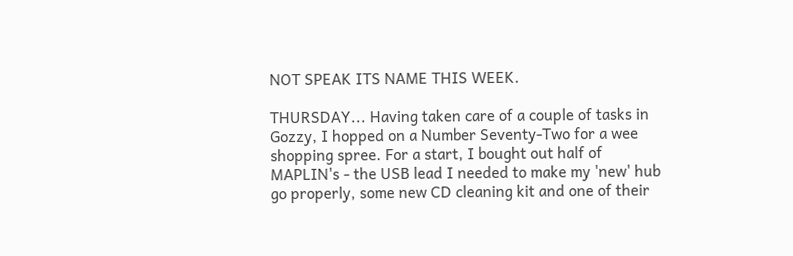NOT SPEAK ITS NAME THIS WEEK.

THURSDAY... Having taken care of a couple of tasks in Gozzy, I hopped on a Number Seventy-Two for a wee shopping spree. For a start, I bought out half of  MAPLIN's - the USB lead I needed to make my 'new' hub go properly, some new CD cleaning kit and one of their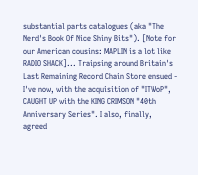substantial parts catalogues (aka "The Nerd's Book Of Nice Shiny Bits"). [Note for our American cousins: MAPLIN is a lot like RADIO SHACK]... Traipsing around Britain's Last Remaining Record Chain Store ensued - I've now, with the acquisition of "ITWoP", CAUGHT UP with the KING CRIMSON "40th Anniversary Series". I also, finally, agreed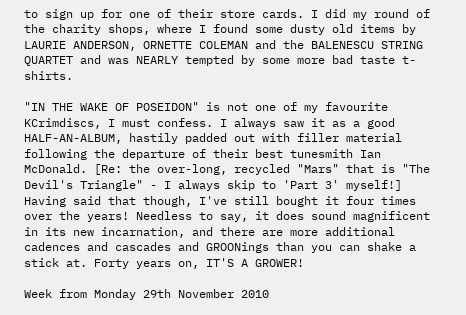to sign up for one of their store cards. I did my round of the charity shops, where I found some dusty old items by LAURIE ANDERSON, ORNETTE COLEMAN and the BALENESCU STRING QUARTET and was NEARLY tempted by some more bad taste t-shirts.

"IN THE WAKE OF POSEIDON" is not one of my favourite KCrimdiscs, I must confess. I always saw it as a good HALF-AN-ALBUM, hastily padded out with filler material following the departure of their best tunesmith Ian McDonald. [Re: the over-long, recycled "Mars" that is "The Devil's Triangle" - I always skip to 'Part 3' myself!] Having said that though, I've still bought it four times over the years! Needless to say, it does sound magnificent in its new incarnation, and there are more additional cadences and cascades and GROONings than you can shake a stick at. Forty years on, IT'S A GROWER!

Week from Monday 29th November 2010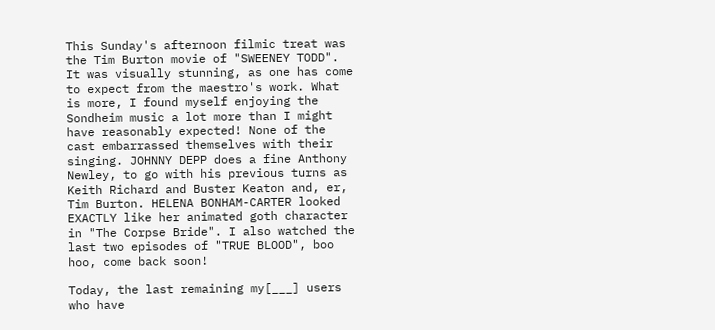This Sunday's afternoon filmic treat was the Tim Burton movie of "SWEENEY TODD". It was visually stunning, as one has come to expect from the maestro's work. What is more, I found myself enjoying the Sondheim music a lot more than I might have reasonably expected! None of the cast embarrassed themselves with their singing. JOHNNY DEPP does a fine Anthony Newley, to go with his previous turns as Keith Richard and Buster Keaton and, er, Tim Burton. HELENA BONHAM-CARTER looked EXACTLY like her animated goth character in "The Corpse Bride". I also watched the last two episodes of "TRUE BLOOD", boo hoo, come back soon!

Today, the last remaining my[___] users who have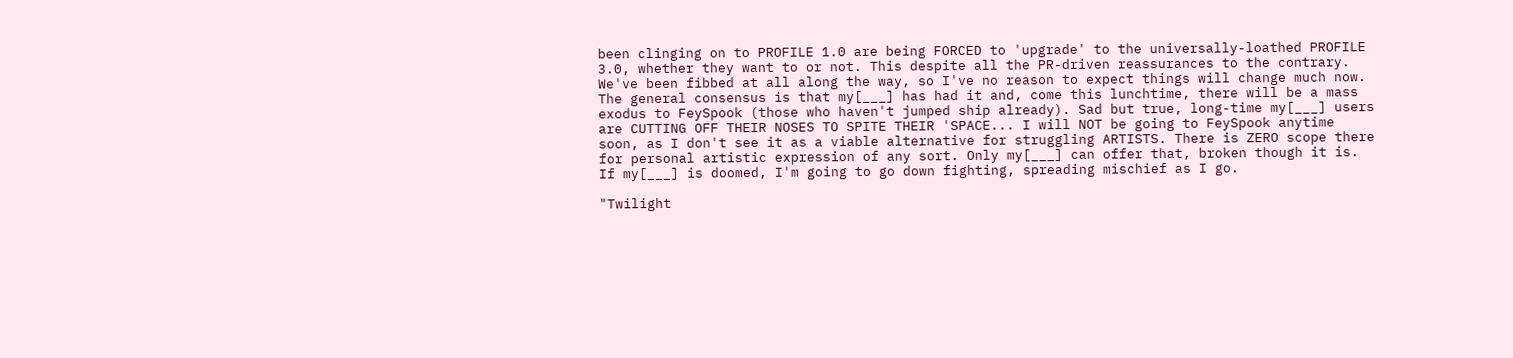been clinging on to PROFILE 1.0 are being FORCED to 'upgrade' to the universally-loathed PROFILE 3.0, whether they want to or not. This despite all the PR-driven reassurances to the contrary. We've been fibbed at all along the way, so I've no reason to expect things will change much now. The general consensus is that my[___] has had it and, come this lunchtime, there will be a mass exodus to FeySpook (those who haven't jumped ship already). Sad but true, long-time my[___] users are CUTTING OFF THEIR NOSES TO SPITE THEIR 'SPACE... I will NOT be going to FeySpook anytime soon, as I don't see it as a viable alternative for struggling ARTISTS. There is ZERO scope there for personal artistic expression of any sort. Only my[___] can offer that, broken though it is. If my[___] is doomed, I'm going to go down fighting, spreading mischief as I go.

"Twilight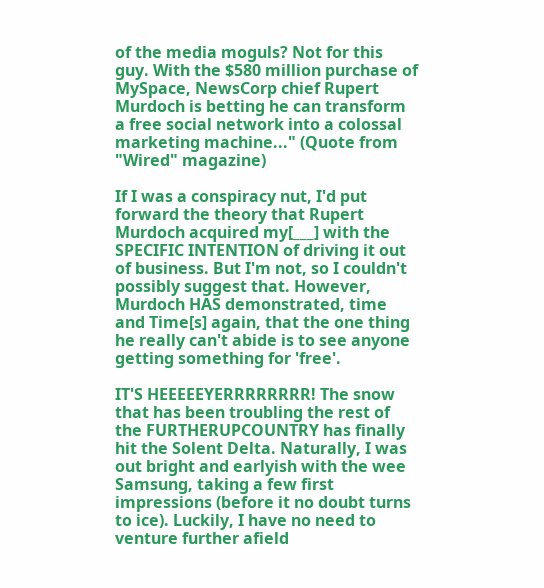of the media moguls? Not for this guy. With the $580 million purchase of MySpace, NewsCorp chief Rupert Murdoch is betting he can transform a free social network into a colossal marketing machine..." (Quote from "Wired" magazine)

If I was a conspiracy nut, I'd put forward the theory that Rupert Murdoch acquired my[___] with the SPECIFIC INTENTION of driving it out of business. But I'm not, so I couldn't possibly suggest that. However, Murdoch HAS demonstrated, time and Time[s] again, that the one thing he really can't abide is to see anyone getting something for 'free'.

IT'S HEEEEEYERRRRRRRR! The snow that has been troubling the rest of the FURTHERUPCOUNTRY has finally hit the Solent Delta. Naturally, I was out bright and earlyish with the wee Samsung, taking a few first impressions (before it no doubt turns to ice). Luckily, I have no need to venture further afield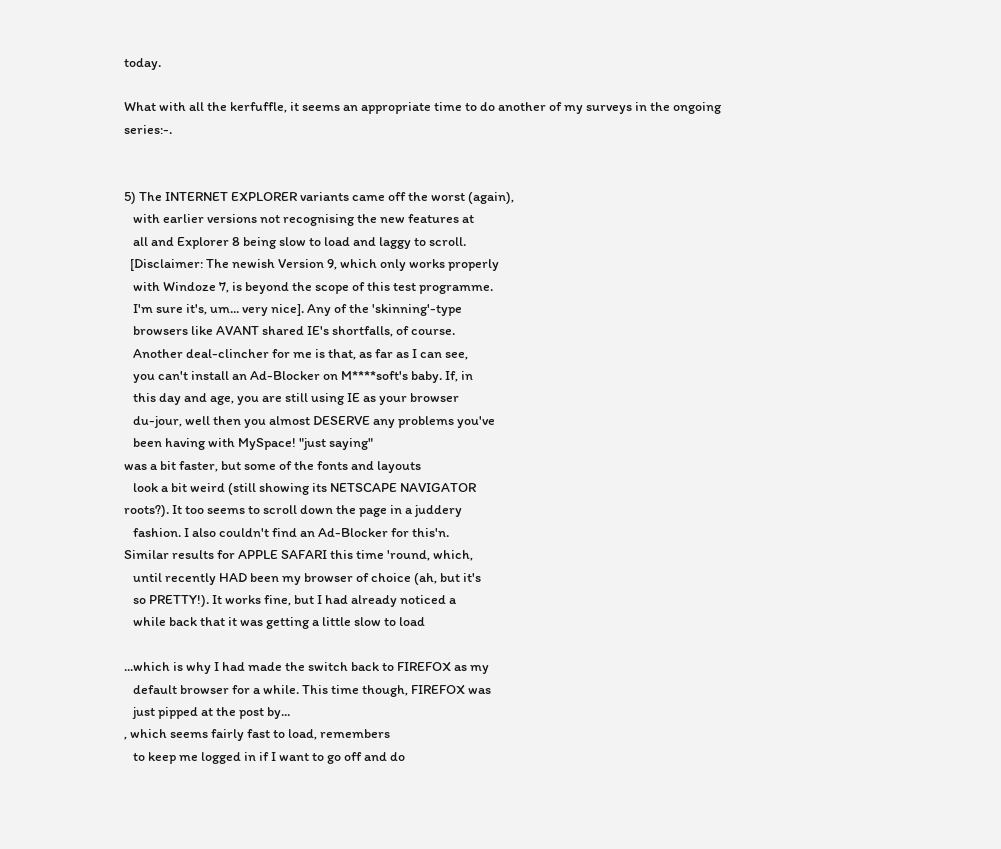today.

What with all the kerfuffle, it seems an appropriate time to do another of my surveys in the ongoing series:-.


5) The INTERNET EXPLORER variants came off the worst (again),
   with earlier versions not recognising the new features at
   all and Explorer 8 being slow to load and laggy to scroll.
  [Disclaimer: The newish Version 9, which only works properly
   with Windoze 7, is beyond the scope of this test programme.
   I'm sure it's, um... very nice]. Any of the 'skinning'-type
   browsers like AVANT shared IE's shortfalls, of course.
   Another deal-clincher for me is that, as far as I can see,
   you can't install an Ad-Blocker on M****soft's baby. If, in
   this day and age, you are still using IE as your browser
   du-jour, well then you almost DESERVE any problems you've
   been having with MySpace! "just saying"
was a bit faster, but some of the fonts and layouts
   look a bit weird (still showing its NETSCAPE NAVIGATOR
roots?). It too seems to scroll down the page in a juddery
   fashion. I also couldn't find an Ad-Blocker for this'n.
Similar results for APPLE SAFARI this time 'round, which,
   until recently HAD been my browser of choice (ah, but it's
   so PRETTY!). It works fine, but I had already noticed a
   while back that it was getting a little slow to load

...which is why I had made the switch back to FIREFOX as my
   default browser for a while. This time though, FIREFOX was
   just pipped at the post by...
, which seems fairly fast to load, remembers
   to keep me logged in if I want to go off and do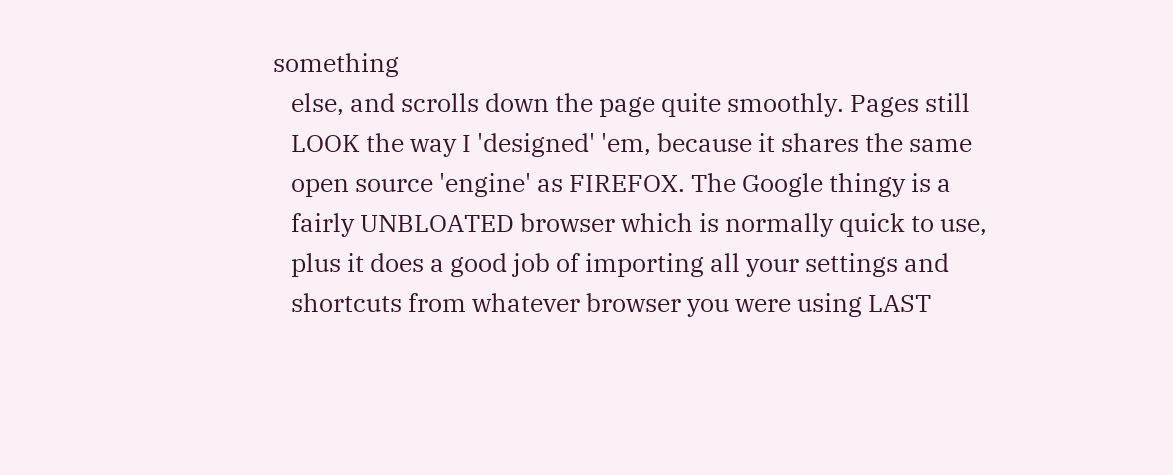something
   else, and scrolls down the page quite smoothly. Pages still
   LOOK the way I 'designed' 'em, because it shares the same
   open source 'engine' as FIREFOX. The Google thingy is a
   fairly UNBLOATED browser which is normally quick to use,
   plus it does a good job of importing all your settings and
   shortcuts from whatever browser you were using LAST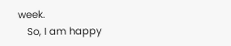week.
   So, I am happy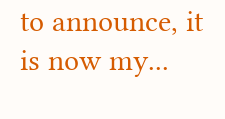to announce, it is now my...